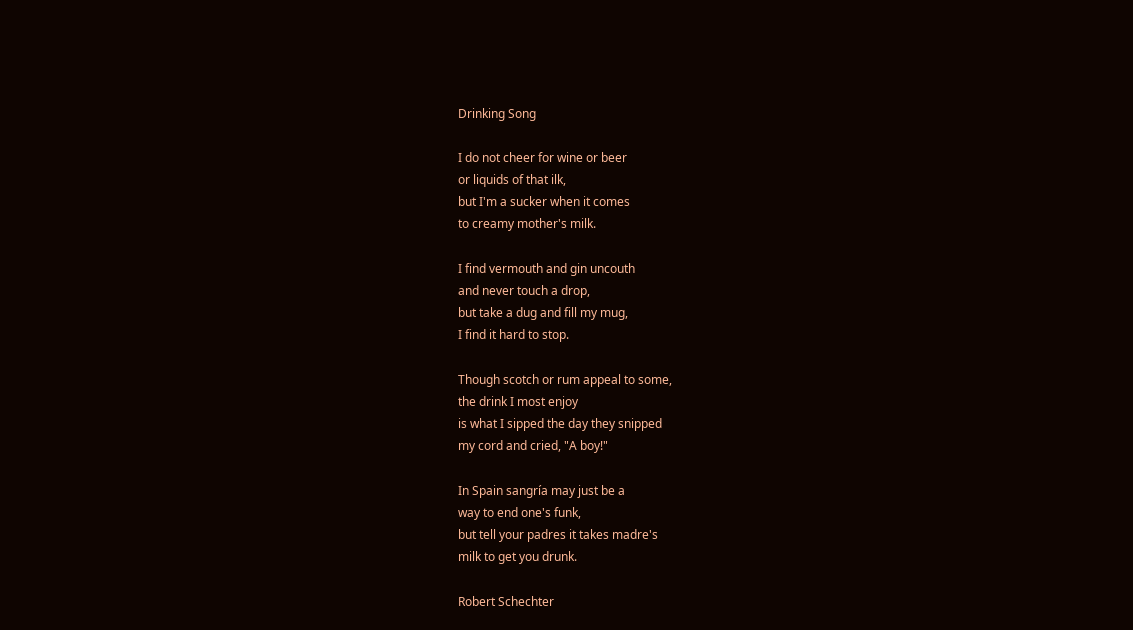Drinking Song

I do not cheer for wine or beer
or liquids of that ilk,
but I'm a sucker when it comes
to creamy mother's milk.

I find vermouth and gin uncouth
and never touch a drop,
but take a dug and fill my mug,
I find it hard to stop.

Though scotch or rum appeal to some,
the drink I most enjoy
is what I sipped the day they snipped
my cord and cried, "A boy!"

In Spain sangría may just be a
way to end one's funk,
but tell your padres it takes madre's
milk to get you drunk.

Robert Schechter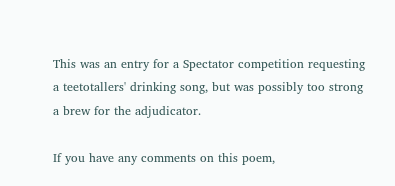This was an entry for a Spectator competition requesting a teetotallers' drinking song, but was possibly too strong a brew for the adjudicator.

If you have any comments on this poem,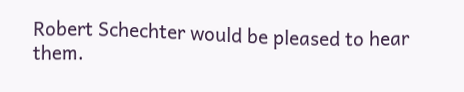Robert Schechter would be pleased to hear them.